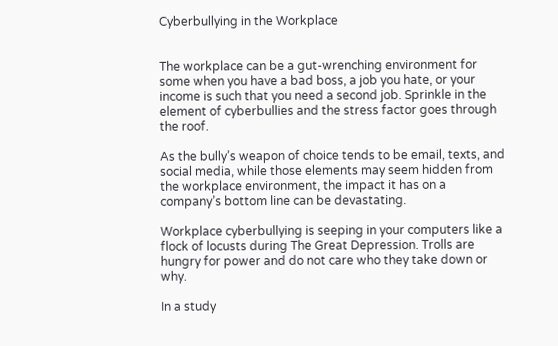Cyberbullying in the Workplace


The workplace can be a gut-wrenching environment for some when you have a bad boss, a job you hate, or your income is such that you need a second job. Sprinkle in the element of cyberbullies and the stress factor goes through the roof.

As the bully’s weapon of choice tends to be email, texts, and social media, while those elements may seem hidden from the workplace environment, the impact it has on a company’s bottom line can be devastating.

Workplace cyberbullying is seeping in your computers like a flock of locusts during The Great Depression. Trolls are hungry for power and do not care who they take down or why.

In a study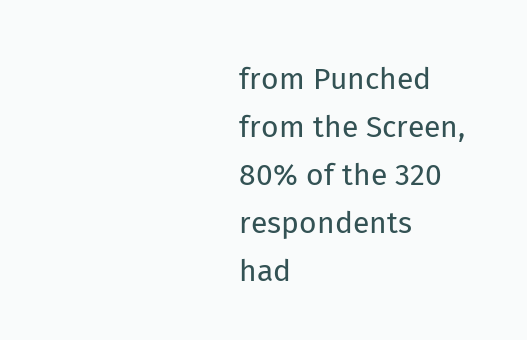from Punched from the Screen, 80% of the 320 respondents had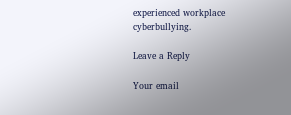experienced workplace cyberbullying.

Leave a Reply

Your email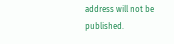address will not be published.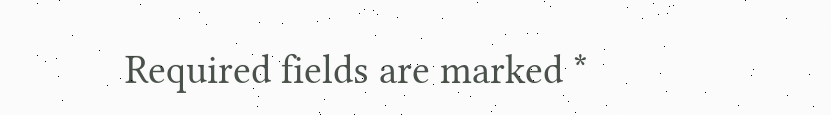Required fields are marked *